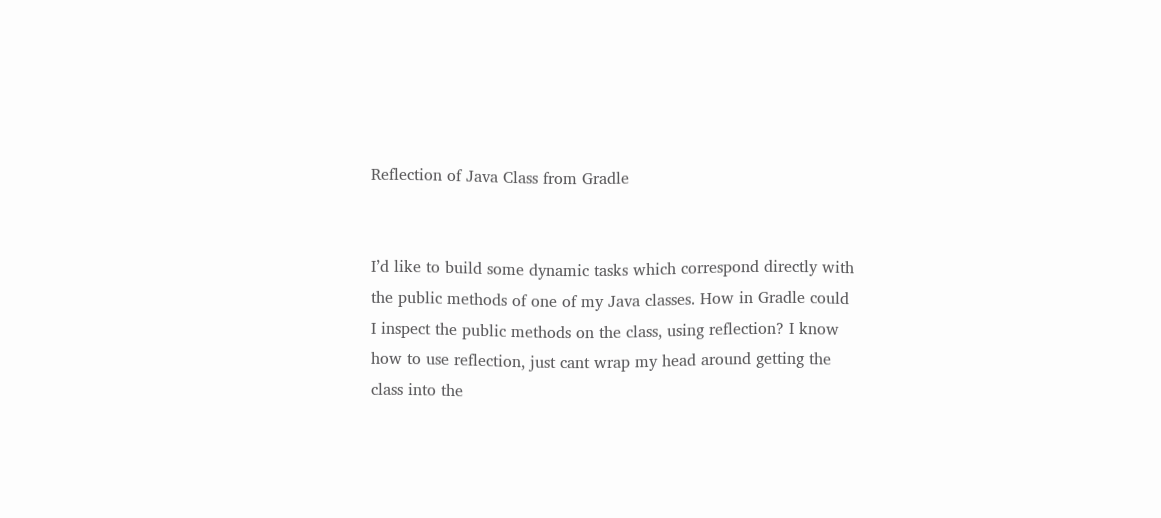Reflection of Java Class from Gradle


I’d like to build some dynamic tasks which correspond directly with the public methods of one of my Java classes. How in Gradle could I inspect the public methods on the class, using reflection? I know how to use reflection, just cant wrap my head around getting the class into the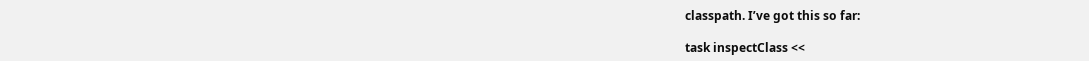classpath. I’ve got this so far:

task inspectClass <<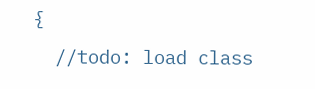{
  //todo: load class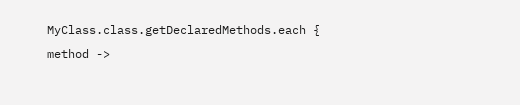MyClass.class.getDeclaredMethods.each { method ->